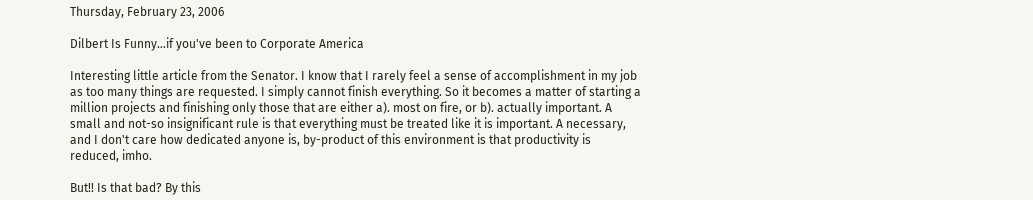Thursday, February 23, 2006

Dilbert Is Funny...if you've been to Corporate America

Interesting little article from the Senator. I know that I rarely feel a sense of accomplishment in my job as too many things are requested. I simply cannot finish everything. So it becomes a matter of starting a million projects and finishing only those that are either a). most on fire, or b). actually important. A small and not-so insignificant rule is that everything must be treated like it is important. A necessary, and I don't care how dedicated anyone is, by-product of this environment is that productivity is reduced, imho.

But!! Is that bad? By this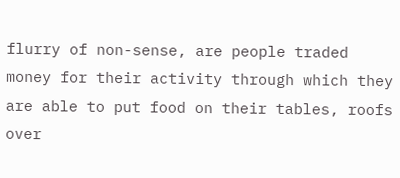flurry of non-sense, are people traded money for their activity through which they are able to put food on their tables, roofs over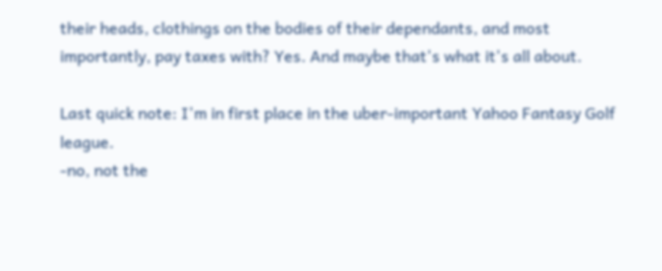their heads, clothings on the bodies of their dependants, and most importantly, pay taxes with? Yes. And maybe that's what it's all about.

Last quick note: I'm in first place in the uber-important Yahoo Fantasy Golf league.
-no, not the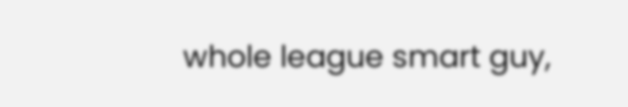whole league smart guy,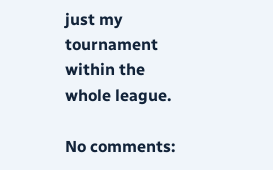just my tournament within the whole league.

No comments: